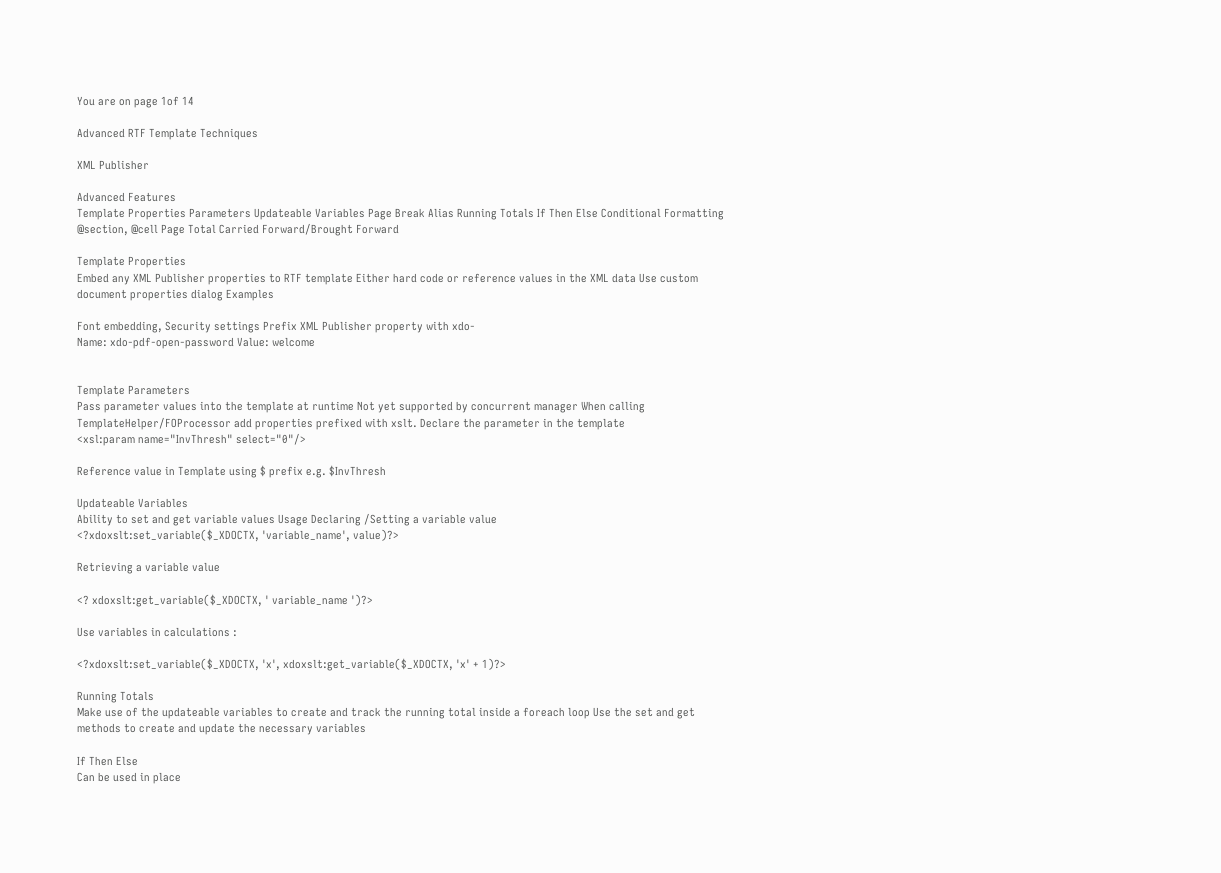You are on page 1of 14

Advanced RTF Template Techniques

XML Publisher

Advanced Features
Template Properties Parameters Updateable Variables Page Break Alias Running Totals If Then Else Conditional Formatting @section, @cell Page Total Carried Forward/Brought Forward

Template Properties
Embed any XML Publisher properties to RTF template Either hard code or reference values in the XML data Use custom document properties dialog Examples

Font embedding, Security settings Prefix XML Publisher property with xdo-
Name: xdo-pdf-open-password Value: welcome


Template Parameters
Pass parameter values into the template at runtime Not yet supported by concurrent manager When calling TemplateHelper/FOProcessor add properties prefixed with xslt. Declare the parameter in the template
<xsl:param name="InvThresh" select="0"/>

Reference value in Template using $ prefix e.g. $InvThresh

Updateable Variables
Ability to set and get variable values Usage Declaring /Setting a variable value
<?xdoxslt:set_variable($_XDOCTX, 'variable_name', value)?>

Retrieving a variable value

<? xdoxslt:get_variable($_XDOCTX, ' variable_name ')?>

Use variables in calculations :

<?xdoxslt:set_variable($_XDOCTX, 'x', xdoxslt:get_variable($_XDOCTX, 'x' + 1)?>

Running Totals
Make use of the updateable variables to create and track the running total inside a foreach loop Use the set and get methods to create and update the necessary variables

If Then Else
Can be used in place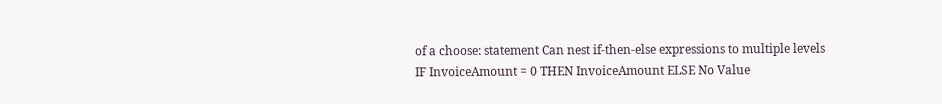of a choose: statement Can nest if-then-else expressions to multiple levels
IF InvoiceAmount = 0 THEN InvoiceAmount ELSE No Value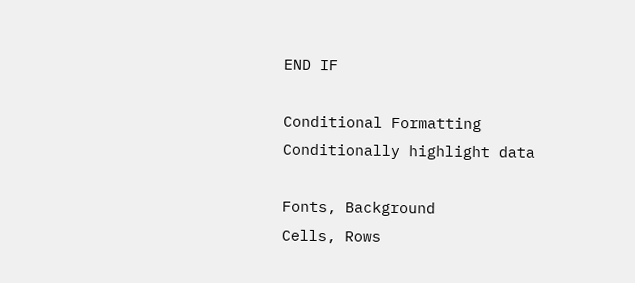END IF

Conditional Formatting
Conditionally highlight data

Fonts, Background
Cells, Rows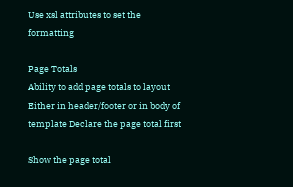Use xsl attributes to set the formatting

Page Totals
Ability to add page totals to layout Either in header/footer or in body of template Declare the page total first

Show the page total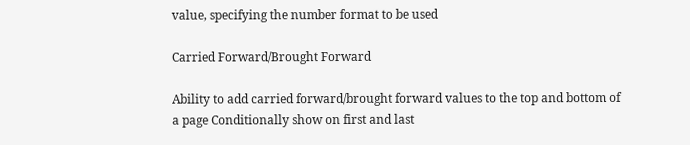value, specifying the number format to be used

Carried Forward/Brought Forward

Ability to add carried forward/brought forward values to the top and bottom of a page Conditionally show on first and last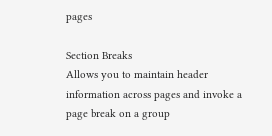pages

Section Breaks
Allows you to maintain header information across pages and invoke a page break on a group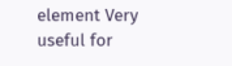element Very useful for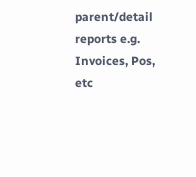parent/detail reports e.g. Invoices, Pos, etc